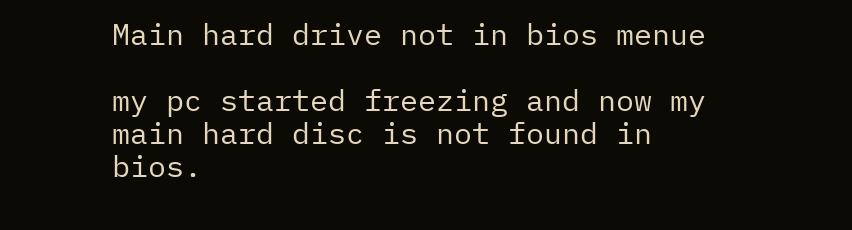Main hard drive not in bios menue

my pc started freezing and now my main hard disc is not found in bios.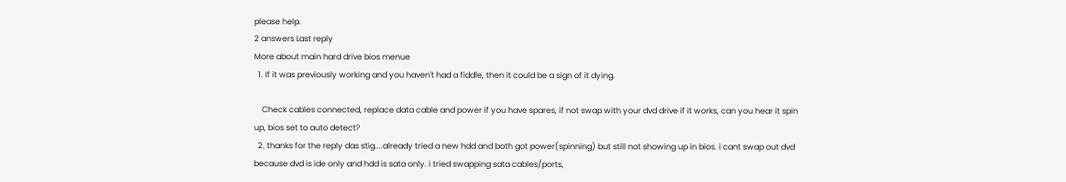please help.
2 answers Last reply
More about main hard drive bios menue
  1. If it was previously working and you haven't had a fiddle, then it could be a sign of it dying.

    Check cables connected, replace data cable and power if you have spares, if not swap with your dvd drive if it works, can you hear it spin up, bios set to auto detect?
  2. thanks for the reply das stig....already tried a new hdd and both got power(spinning) but still not showing up in bios. i cant swap out dvd because dvd is ide only and hdd is sata only. i tried swapping sata cables/ports,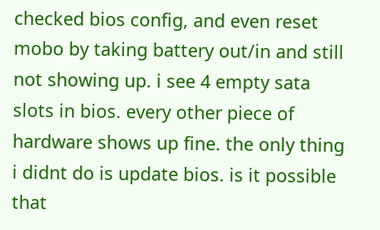checked bios config, and even reset mobo by taking battery out/in and still not showing up. i see 4 empty sata slots in bios. every other piece of hardware shows up fine. the only thing i didnt do is update bios. is it possible that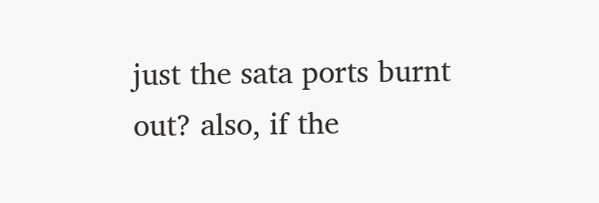just the sata ports burnt out? also, if the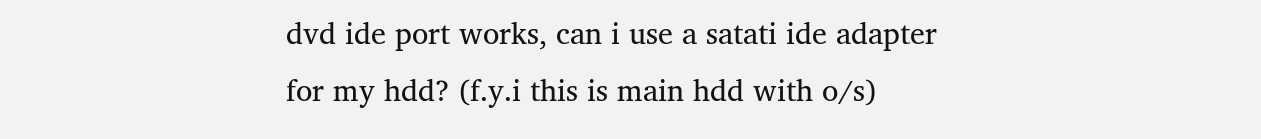dvd ide port works, can i use a satati ide adapter for my hdd? (f.y.i this is main hdd with o/s)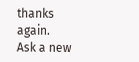thanks again.
Ask a new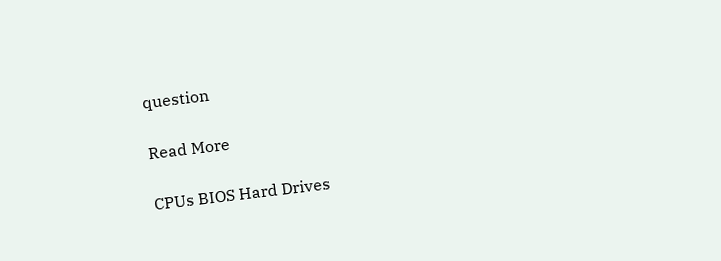question

Read More

CPUs BIOS Hard Drives